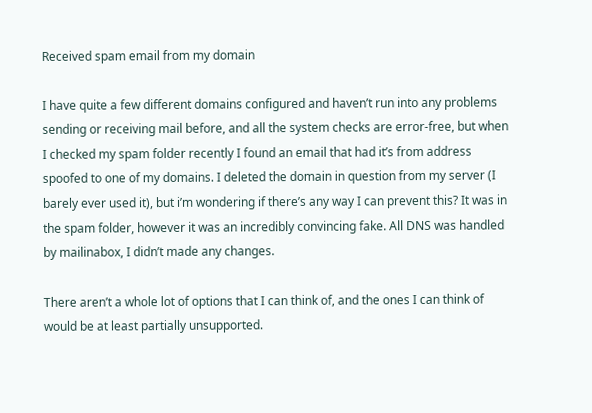Received spam email from my domain

I have quite a few different domains configured and haven’t run into any problems sending or receiving mail before, and all the system checks are error-free, but when I checked my spam folder recently I found an email that had it’s from address spoofed to one of my domains. I deleted the domain in question from my server (I barely ever used it), but i’m wondering if there’s any way I can prevent this? It was in the spam folder, however it was an incredibly convincing fake. All DNS was handled by mailinabox, I didn’t made any changes.

There aren’t a whole lot of options that I can think of, and the ones I can think of would be at least partially unsupported.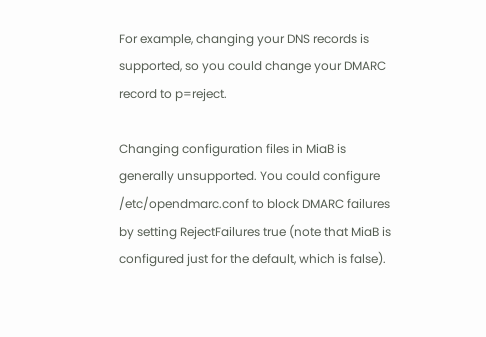For example, changing your DNS records is supported, so you could change your DMARC record to p=reject.

Changing configuration files in MiaB is generally unsupported. You could configure /etc/opendmarc.conf to block DMARC failures by setting RejectFailures true (note that MiaB is configured just for the default, which is false).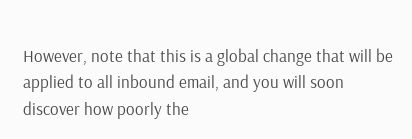However, note that this is a global change that will be applied to all inbound email, and you will soon discover how poorly the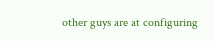other guys are at configuring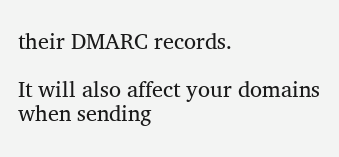their DMARC records.

It will also affect your domains when sending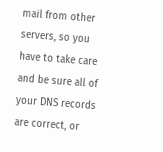mail from other servers, so you have to take care and be sure all of your DNS records are correct, or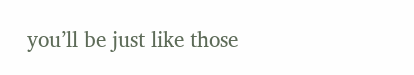you’ll be just like those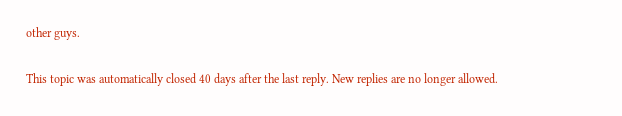other guys.

This topic was automatically closed 40 days after the last reply. New replies are no longer allowed.